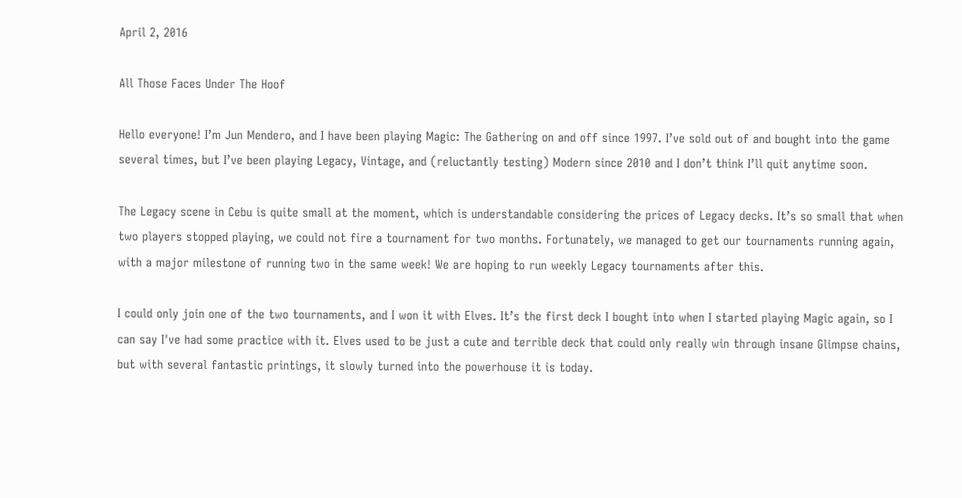April 2, 2016

All Those Faces Under The Hoof

Hello everyone! I’m Jun Mendero, and I have been playing Magic: The Gathering on and off since 1997. I’ve sold out of and bought into the game several times, but I’ve been playing Legacy, Vintage, and (reluctantly testing) Modern since 2010 and I don’t think I’ll quit anytime soon.

The Legacy scene in Cebu is quite small at the moment, which is understandable considering the prices of Legacy decks. It’s so small that when two players stopped playing, we could not fire a tournament for two months. Fortunately, we managed to get our tournaments running again, with a major milestone of running two in the same week! We are hoping to run weekly Legacy tournaments after this.

I could only join one of the two tournaments, and I won it with Elves. It’s the first deck I bought into when I started playing Magic again, so I can say I've had some practice with it. Elves used to be just a cute and terrible deck that could only really win through insane Glimpse chains, but with several fantastic printings, it slowly turned into the powerhouse it is today.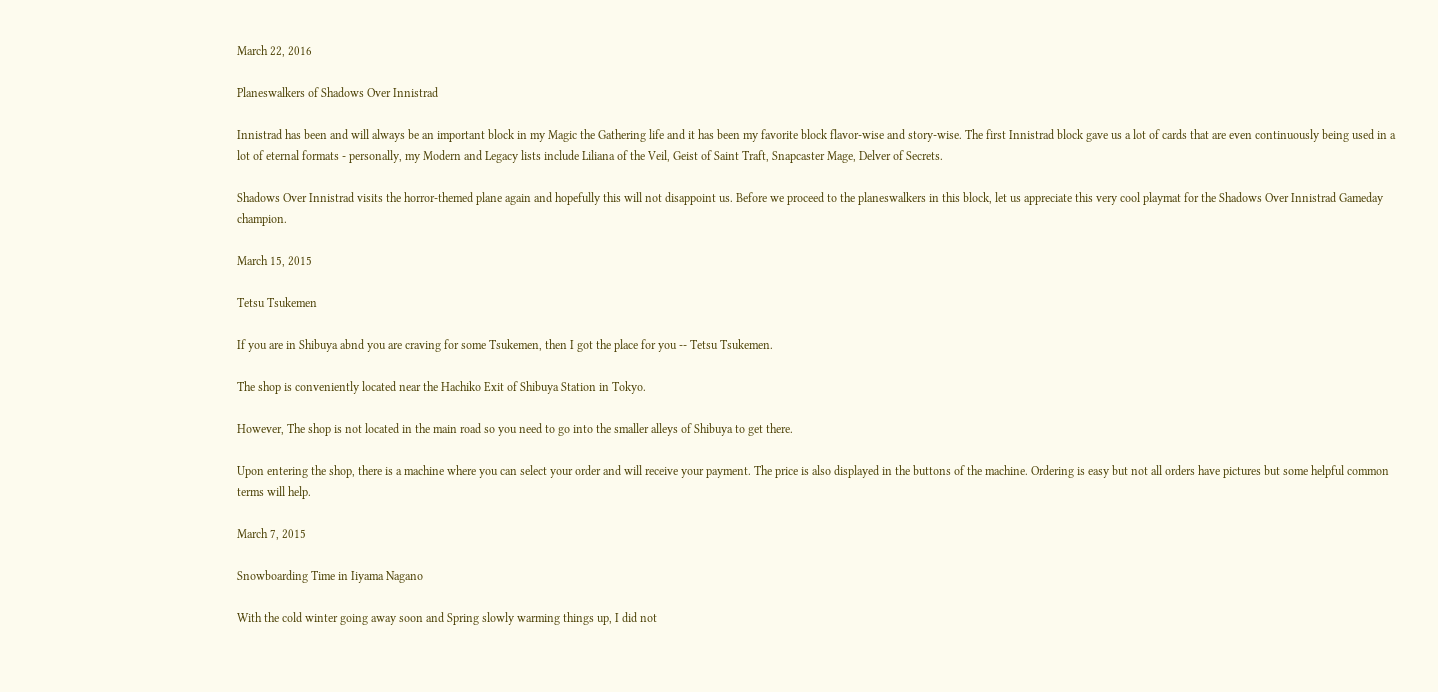March 22, 2016

Planeswalkers of Shadows Over Innistrad

Innistrad has been and will always be an important block in my Magic the Gathering life and it has been my favorite block flavor-wise and story-wise. The first Innistrad block gave us a lot of cards that are even continuously being used in a lot of eternal formats - personally, my Modern and Legacy lists include Liliana of the Veil, Geist of Saint Traft, Snapcaster Mage, Delver of Secrets.

Shadows Over Innistrad visits the horror-themed plane again and hopefully this will not disappoint us. Before we proceed to the planeswalkers in this block, let us appreciate this very cool playmat for the Shadows Over Innistrad Gameday champion.

March 15, 2015

Tetsu Tsukemen

If you are in Shibuya abnd you are craving for some Tsukemen, then I got the place for you -- Tetsu Tsukemen.

The shop is conveniently located near the Hachiko Exit of Shibuya Station in Tokyo.

However, The shop is not located in the main road so you need to go into the smaller alleys of Shibuya to get there.

Upon entering the shop, there is a machine where you can select your order and will receive your payment. The price is also displayed in the buttons of the machine. Ordering is easy but not all orders have pictures but some helpful common terms will help.

March 7, 2015

Snowboarding Time in Iiyama Nagano

With the cold winter going away soon and Spring slowly warming things up, I did not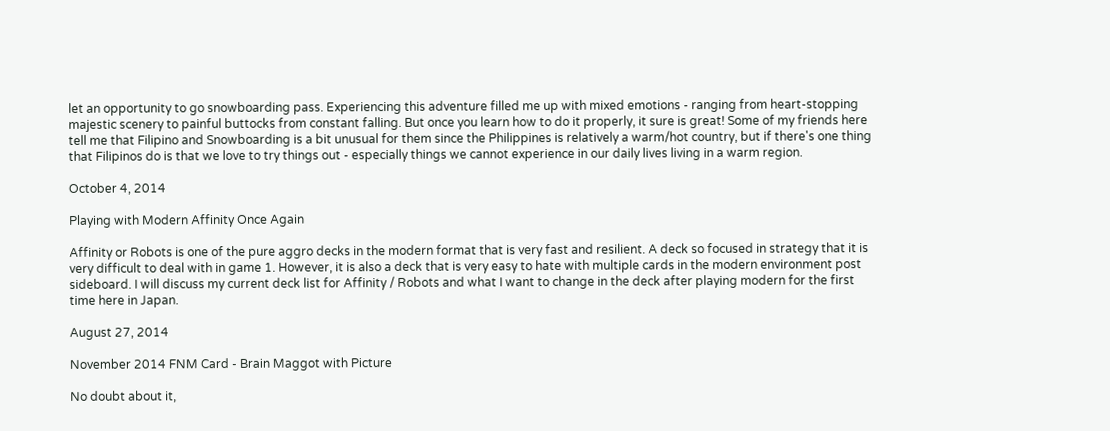let an opportunity to go snowboarding pass. Experiencing this adventure filled me up with mixed emotions - ranging from heart-stopping majestic scenery to painful buttocks from constant falling. But once you learn how to do it properly, it sure is great! Some of my friends here tell me that Filipino and Snowboarding is a bit unusual for them since the Philippines is relatively a warm/hot country, but if there's one thing that Filipinos do is that we love to try things out - especially things we cannot experience in our daily lives living in a warm region.

October 4, 2014

Playing with Modern Affinity Once Again

Affinity or Robots is one of the pure aggro decks in the modern format that is very fast and resilient. A deck so focused in strategy that it is very difficult to deal with in game 1. However, it is also a deck that is very easy to hate with multiple cards in the modern environment post sideboard. I will discuss my current deck list for Affinity / Robots and what I want to change in the deck after playing modern for the first time here in Japan.

August 27, 2014

November 2014 FNM Card - Brain Maggot with Picture

No doubt about it,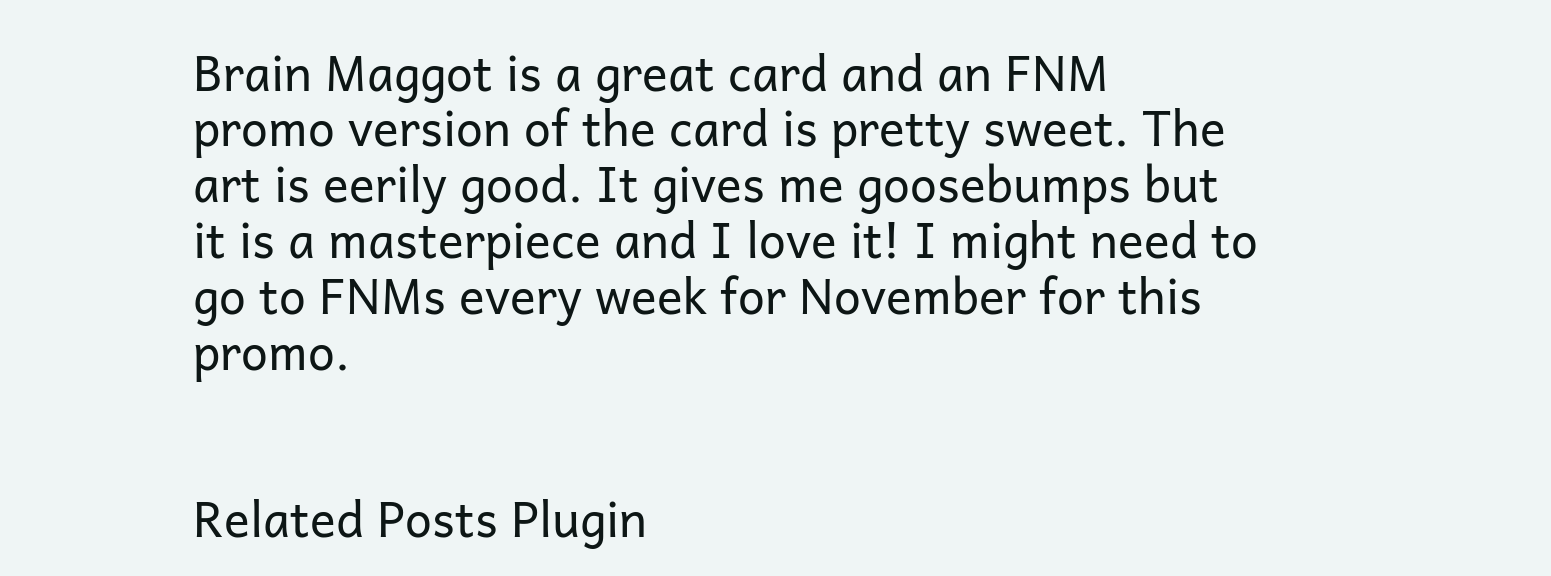Brain Maggot is a great card and an FNM promo version of the card is pretty sweet. The art is eerily good. It gives me goosebumps but it is a masterpiece and I love it! I might need to go to FNMs every week for November for this promo.


Related Posts Plugin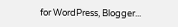for WordPress, Blogger...